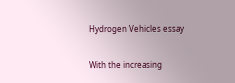Hydrogen Vehicles essay

With the increasing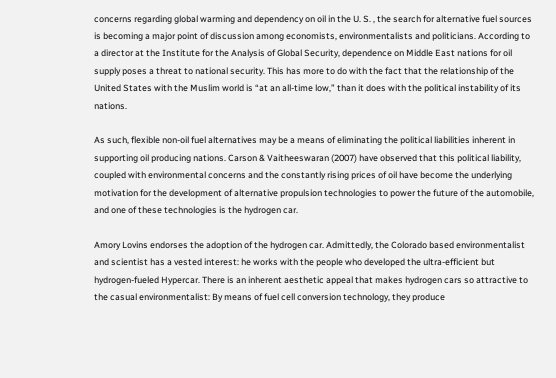concerns regarding global warming and dependency on oil in the U. S. , the search for alternative fuel sources is becoming a major point of discussion among economists, environmentalists and politicians. According to a director at the Institute for the Analysis of Global Security, dependence on Middle East nations for oil supply poses a threat to national security. This has more to do with the fact that the relationship of the United States with the Muslim world is “at an all-time low,” than it does with the political instability of its nations.

As such, flexible non-oil fuel alternatives may be a means of eliminating the political liabilities inherent in supporting oil producing nations. Carson & Vaitheeswaran (2007) have observed that this political liability, coupled with environmental concerns and the constantly rising prices of oil have become the underlying motivation for the development of alternative propulsion technologies to power the future of the automobile, and one of these technologies is the hydrogen car.

Amory Lovins endorses the adoption of the hydrogen car. Admittedly, the Colorado based environmentalist and scientist has a vested interest: he works with the people who developed the ultra-efficient but hydrogen-fueled Hypercar. There is an inherent aesthetic appeal that makes hydrogen cars so attractive to the casual environmentalist: By means of fuel cell conversion technology, they produce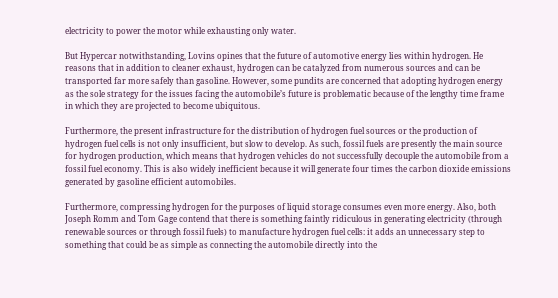electricity to power the motor while exhausting only water.

But Hypercar notwithstanding, Lovins opines that the future of automotive energy lies within hydrogen. He reasons that in addition to cleaner exhaust, hydrogen can be catalyzed from numerous sources and can be transported far more safely than gasoline. However, some pundits are concerned that adopting hydrogen energy as the sole strategy for the issues facing the automobile’s future is problematic because of the lengthy time frame in which they are projected to become ubiquitous.

Furthermore, the present infrastructure for the distribution of hydrogen fuel sources or the production of hydrogen fuel cells is not only insufficient, but slow to develop. As such, fossil fuels are presently the main source for hydrogen production, which means that hydrogen vehicles do not successfully decouple the automobile from a fossil fuel economy. This is also widely inefficient because it will generate four times the carbon dioxide emissions generated by gasoline efficient automobiles.

Furthermore, compressing hydrogen for the purposes of liquid storage consumes even more energy. Also, both Joseph Romm and Tom Gage contend that there is something faintly ridiculous in generating electricity (through renewable sources or through fossil fuels) to manufacture hydrogen fuel cells: it adds an unnecessary step to something that could be as simple as connecting the automobile directly into the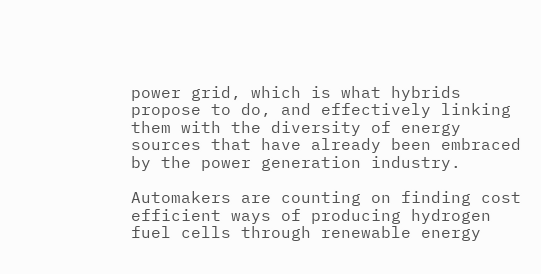power grid, which is what hybrids propose to do, and effectively linking them with the diversity of energy sources that have already been embraced by the power generation industry.

Automakers are counting on finding cost efficient ways of producing hydrogen fuel cells through renewable energy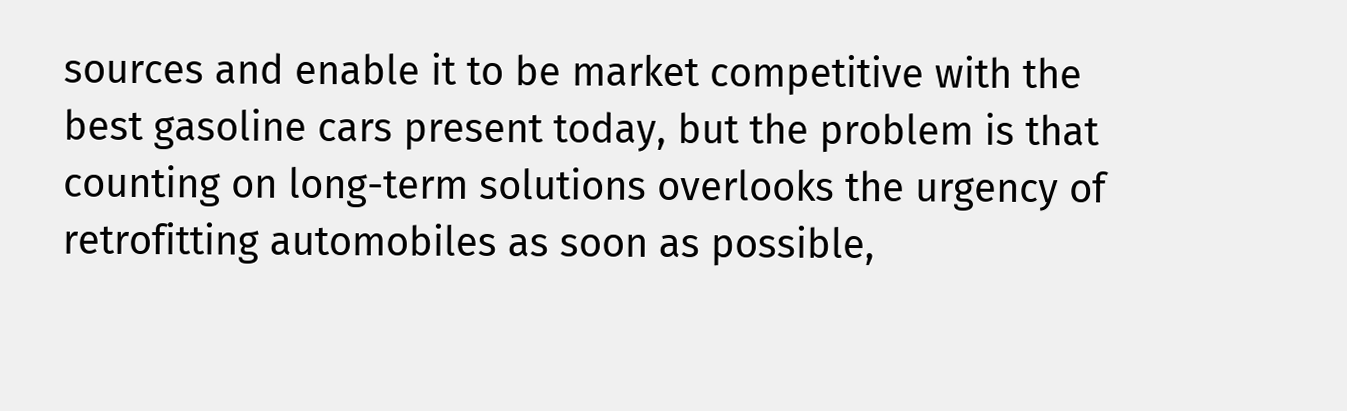sources and enable it to be market competitive with the best gasoline cars present today, but the problem is that counting on long-term solutions overlooks the urgency of retrofitting automobiles as soon as possible,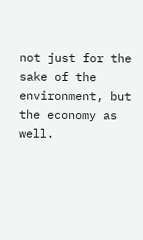not just for the sake of the environment, but the economy as well.